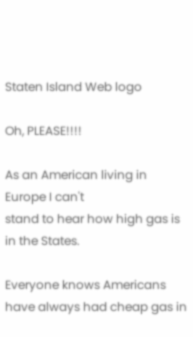Staten Island Web logo

Oh, PLEASE!!!!

As an American living in Europe I can't
stand to hear how high gas is in the States.

Everyone knows Americans have always had cheap gas in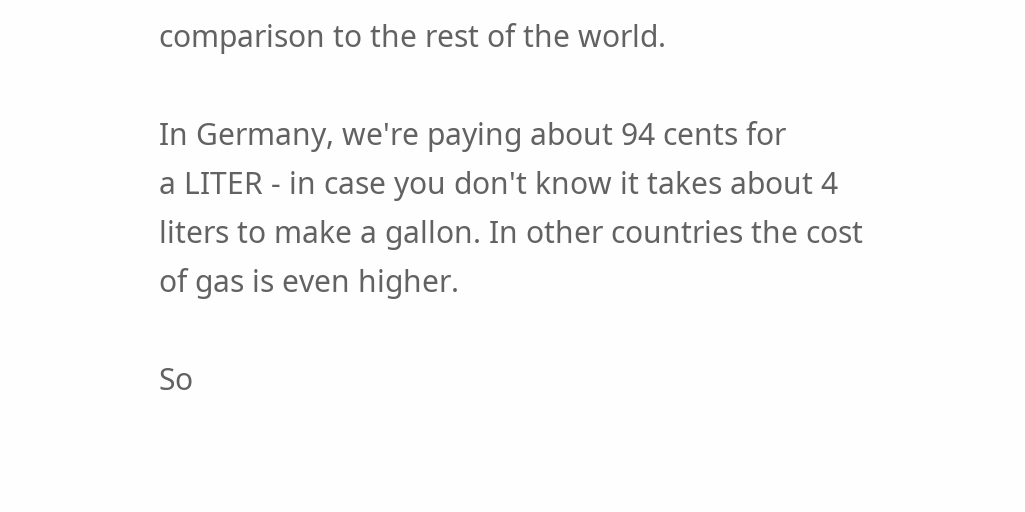comparison to the rest of the world.

In Germany, we're paying about 94 cents for
a LITER - in case you don't know it takes about 4 liters to make a gallon. In other countries the cost of gas is even higher.

So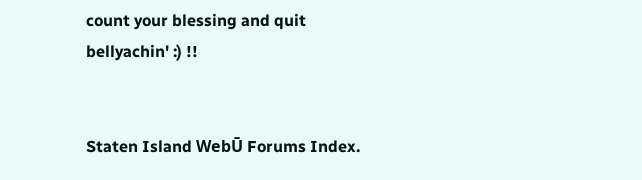count your blessing and quit
bellyachin' :) !!


Staten Island WebŪ Forums Index.